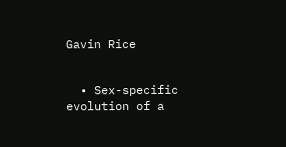Gavin Rice


  • Sex-specific evolution of a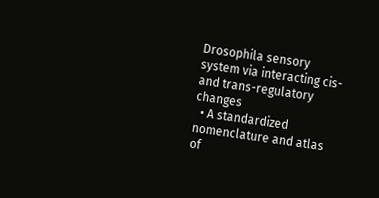Drosophila sensory system via interacting cis- and trans-regulatory changes
  • A standardized nomenclature and atlas of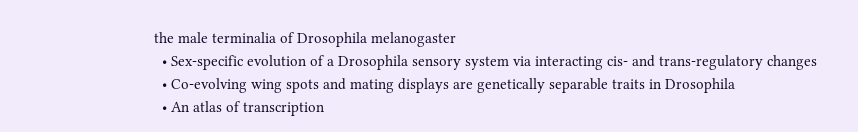the male terminalia of Drosophila melanogaster
  • Sex‐specific evolution of a Drosophila sensory system via interacting cis‐ and trans‐regulatory changes
  • Co‐evolving wing spots and mating displays are genetically separable traits in Drosophila
  • An atlas of transcription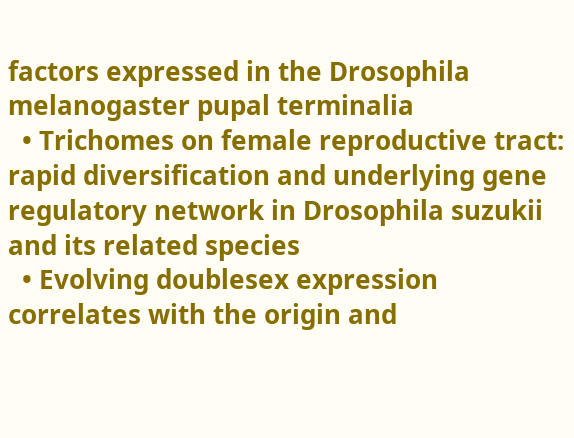factors expressed in the Drosophila melanogaster pupal terminalia
  • Trichomes on female reproductive tract: rapid diversification and underlying gene regulatory network in Drosophila suzukii and its related species
  • Evolving doublesex expression correlates with the origin and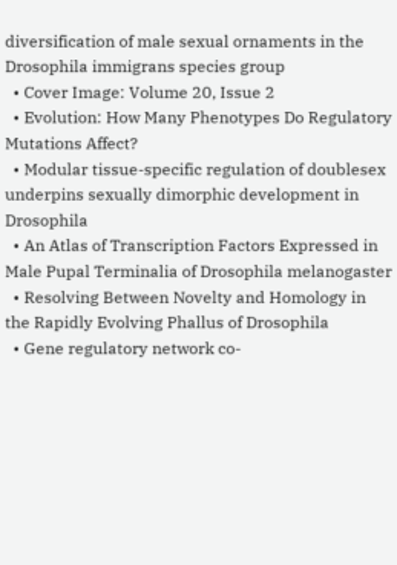diversification of male sexual ornaments in the Drosophila immigrans species group
  • Cover Image: Volume 20, Issue 2
  • Evolution: How Many Phenotypes Do Regulatory Mutations Affect?
  • Modular tissue-specific regulation of doublesex underpins sexually dimorphic development in Drosophila
  • An Atlas of Transcription Factors Expressed in Male Pupal Terminalia of Drosophila melanogaster
  • Resolving Between Novelty and Homology in the Rapidly Evolving Phallus of Drosophila
  • Gene regulatory network co-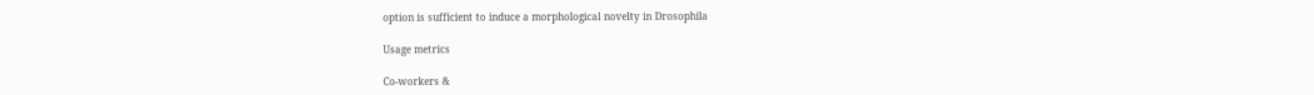option is sufficient to induce a morphological novelty in Drosophila

Usage metrics

Co-workers &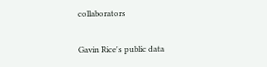collaborators

Gavin Rice's public data